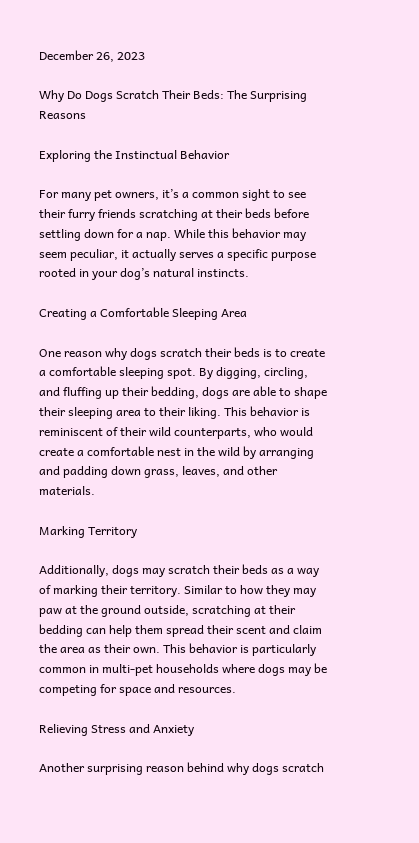December 26, 2023

Why Do Dogs Scratch Their Beds: The Surprising Reasons

Exploring the Instinctual Behavior

For many pet owners, it’s a common sight to see their furry friends scratching at their beds before settling down for a nap. While this behavior may seem peculiar, it actually serves a specific purpose rooted in your dog’s natural instincts.

Creating a Comfortable Sleeping Area

One reason why dogs scratch their beds is to create a comfortable sleeping spot. By digging, circling, and fluffing up their bedding, dogs are able to shape their sleeping area to their liking. This behavior is reminiscent of their wild counterparts, who would create a comfortable nest in the wild by arranging and padding down grass, leaves, and other materials.

Marking Territory

Additionally, dogs may scratch their beds as a way of marking their territory. Similar to how they may paw at the ground outside, scratching at their bedding can help them spread their scent and claim the area as their own. This behavior is particularly common in multi-pet households where dogs may be competing for space and resources.

Relieving Stress and Anxiety

Another surprising reason behind why dogs scratch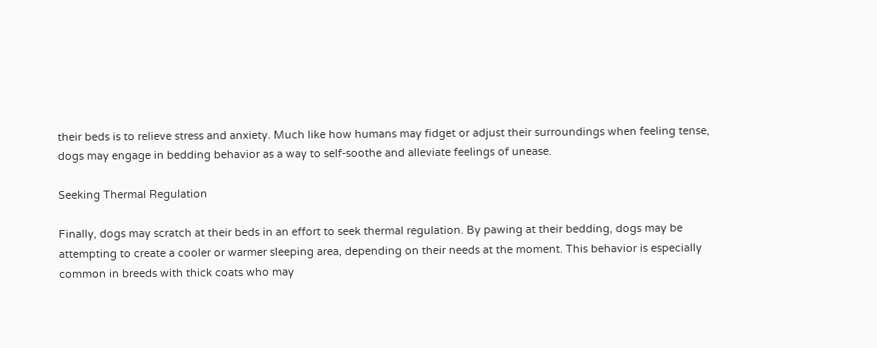their beds is to relieve stress and anxiety. Much like how humans may fidget or adjust their surroundings when feeling tense, dogs may engage in bedding behavior as a way to self-soothe and alleviate feelings of unease.

Seeking Thermal Regulation

Finally, dogs may scratch at their beds in an effort to seek thermal regulation. By pawing at their bedding, dogs may be attempting to create a cooler or warmer sleeping area, depending on their needs at the moment. This behavior is especially common in breeds with thick coats who may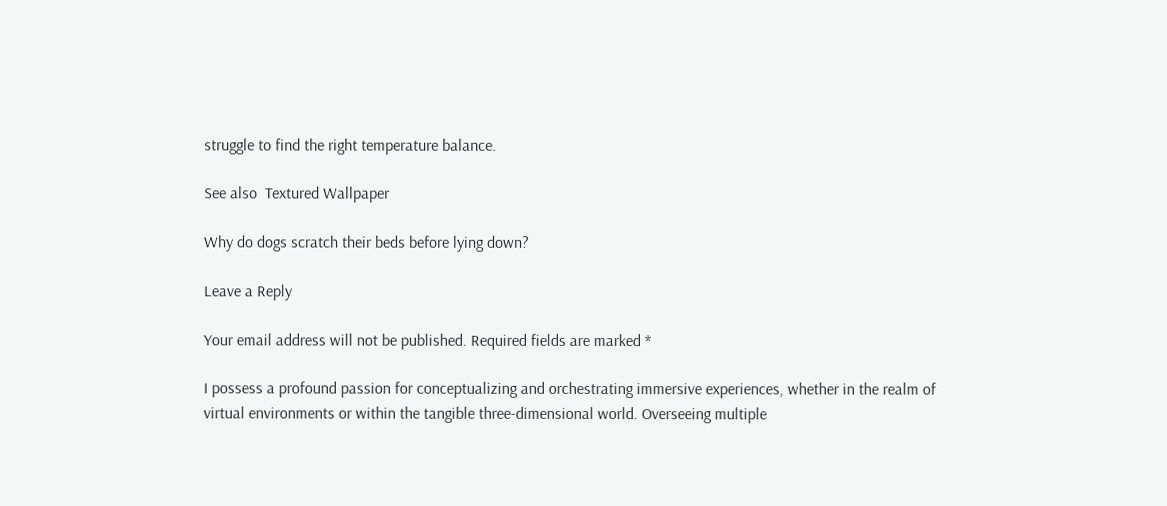struggle to find the right temperature balance.

See also  Textured Wallpaper

Why do dogs scratch their beds before lying down?

Leave a Reply

Your email address will not be published. Required fields are marked *

I possess a profound passion for conceptualizing and orchestrating immersive experiences, whether in the realm of virtual environments or within the tangible three-dimensional world. Overseeing multiple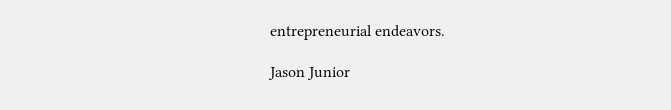entrepreneurial endeavors.

Jason Junior